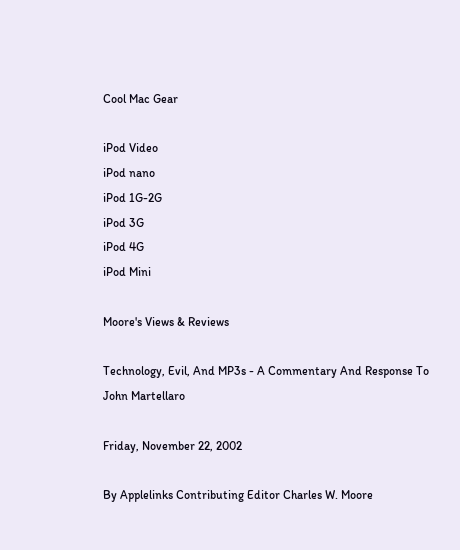Cool Mac Gear

iPod Video
iPod nano
iPod 1G-2G
iPod 3G
iPod 4G
iPod Mini

Moore's Views & Reviews

Technology, Evil, And MP3s - A Commentary And Response To John Martellaro

Friday, November 22, 2002

By Applelinks Contributing Editor Charles W. Moore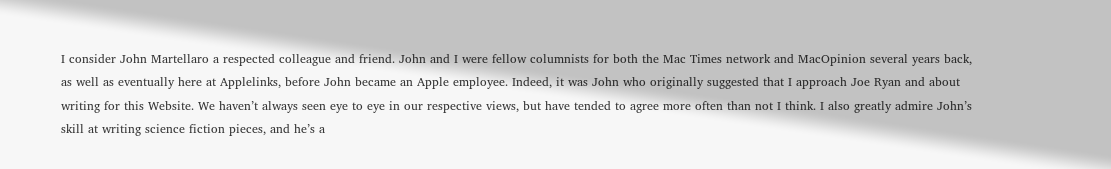I consider John Martellaro a respected colleague and friend. John and I were fellow columnists for both the Mac Times network and MacOpinion several years back, as well as eventually here at Applelinks, before John became an Apple employee. Indeed, it was John who originally suggested that I approach Joe Ryan and about writing for this Website. We haven’t always seen eye to eye in our respective views, but have tended to agree more often than not I think. I also greatly admire John’s skill at writing science fiction pieces, and he’s a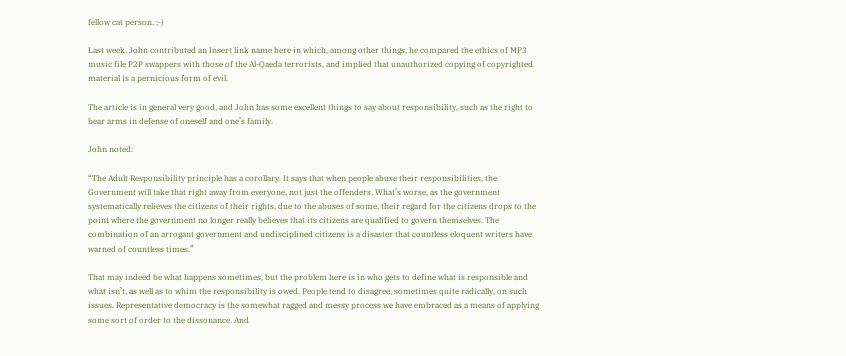fellow cat person. ;-)

Last week, John contributed an Insert link name here in which, among other things, he compared the ethics of MP3 music file P2P swappers with those of the Al-Qaeda terrorists, and implied that unauthorized copying of copyrighted material is a pernicious form of evil.

The article is in general very good, and John has some excellent things to say about responsibility, such as the right to bear arms in defense of oneself and one’s family.

John noted:

“The Adult Responsibility principle has a corollary. It says that when people abuse their responsibilities, the Government will take that right away from everyone, not just the offenders. What’s worse, as the government systematically relieves the citizens of their rights, due to the abuses of some, their regard for the citizens drops to the point where the government no longer really believes that its citizens are qualified to govern themselves. The combination of an arrogant government and undisciplined citizens is a disaster that countless eloquent writers have warned of countless times.”

That may indeed be what happens sometimes, but the problem here is in who gets to define what is responsible and what isn’t, as well as to whim the responsibility is owed. People tend to disagree, sometimes quite radically, on such issues. Representative democracy is the somewhat ragged and messy process we have embraced as a means of applying some sort of order to the dissonance. And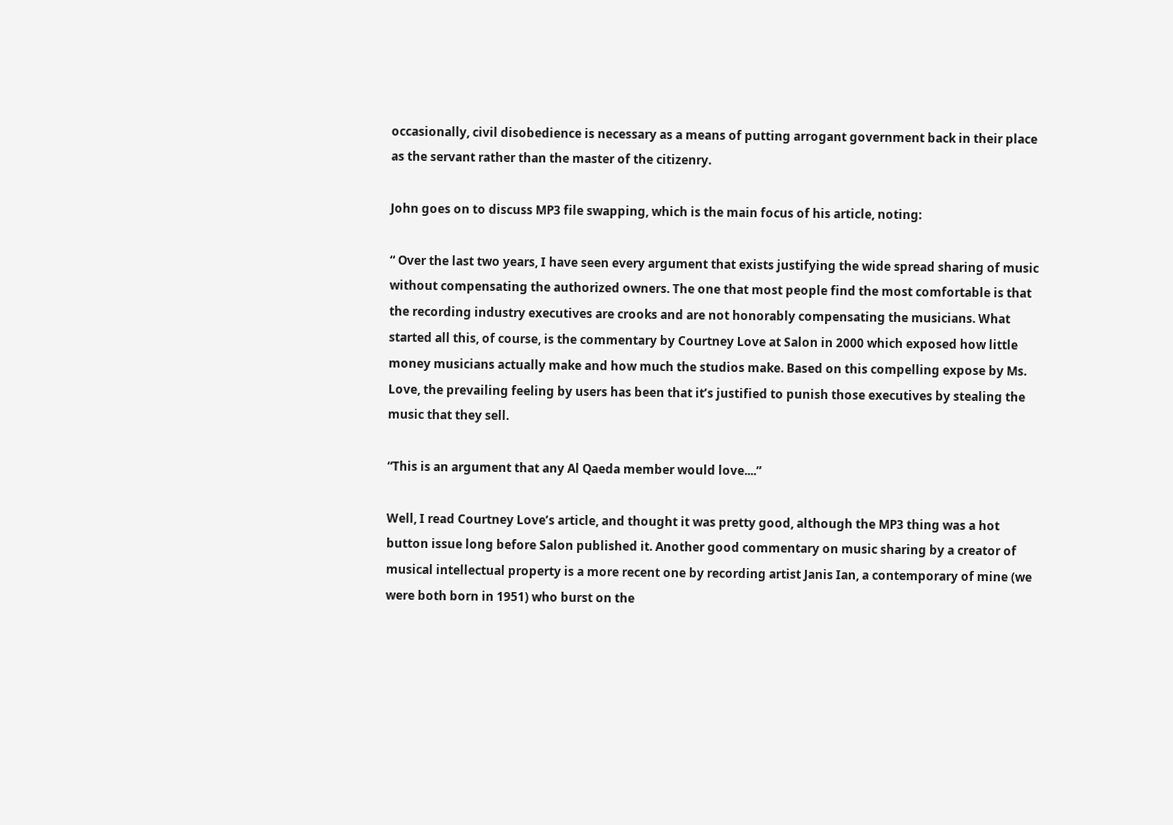occasionally, civil disobedience is necessary as a means of putting arrogant government back in their place as the servant rather than the master of the citizenry.

John goes on to discuss MP3 file swapping, which is the main focus of his article, noting:

“ Over the last two years, I have seen every argument that exists justifying the wide spread sharing of music without compensating the authorized owners. The one that most people find the most comfortable is that the recording industry executives are crooks and are not honorably compensating the musicians. What started all this, of course, is the commentary by Courtney Love at Salon in 2000 which exposed how little money musicians actually make and how much the studios make. Based on this compelling expose by Ms. Love, the prevailing feeling by users has been that it’s justified to punish those executives by stealing the music that they sell.

“This is an argument that any Al Qaeda member would love....”

Well, I read Courtney Love’s article, and thought it was pretty good, although the MP3 thing was a hot button issue long before Salon published it. Another good commentary on music sharing by a creator of musical intellectual property is a more recent one by recording artist Janis Ian, a contemporary of mine (we were both born in 1951) who burst on the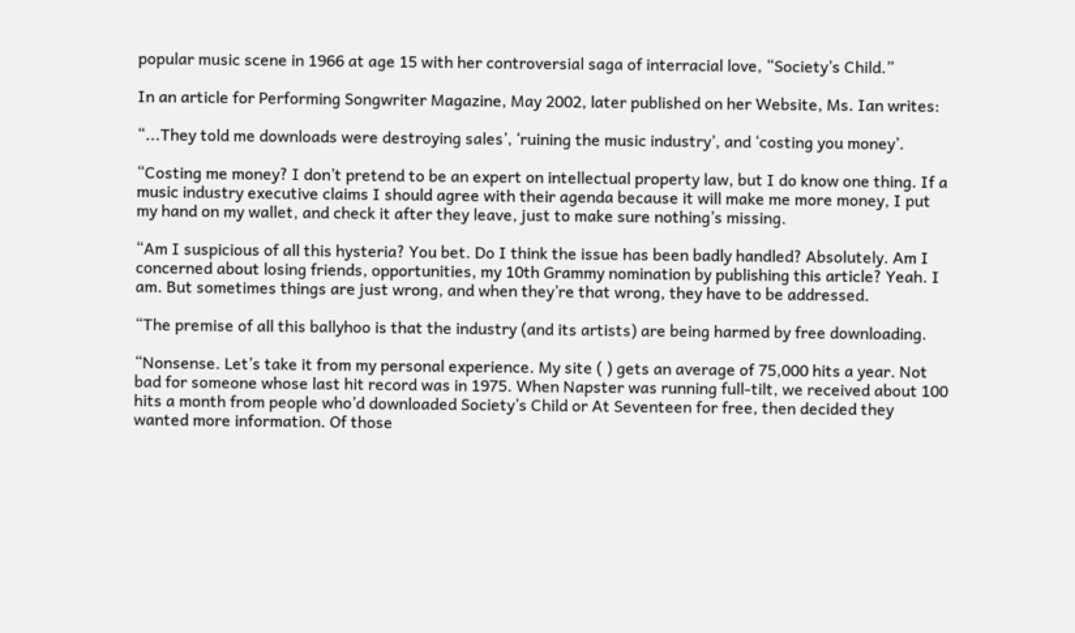popular music scene in 1966 at age 15 with her controversial saga of interracial love, “Society’s Child.”

In an article for Performing Songwriter Magazine, May 2002, later published on her Website, Ms. Ian writes:

“...They told me downloads were destroying sales’, ‘ruining the music industry’, and ‘costing you money’.

“Costing me money? I don’t pretend to be an expert on intellectual property law, but I do know one thing. If a music industry executive claims I should agree with their agenda because it will make me more money, I put my hand on my wallet, and check it after they leave, just to make sure nothing’s missing.

“Am I suspicious of all this hysteria? You bet. Do I think the issue has been badly handled? Absolutely. Am I concerned about losing friends, opportunities, my 10th Grammy nomination by publishing this article? Yeah. I am. But sometimes things are just wrong, and when they’re that wrong, they have to be addressed.

“The premise of all this ballyhoo is that the industry (and its artists) are being harmed by free downloading.

“Nonsense. Let’s take it from my personal experience. My site ( ) gets an average of 75,000 hits a year. Not bad for someone whose last hit record was in 1975. When Napster was running full-tilt, we received about 100 hits a month from people who’d downloaded Society’s Child or At Seventeen for free, then decided they wanted more information. Of those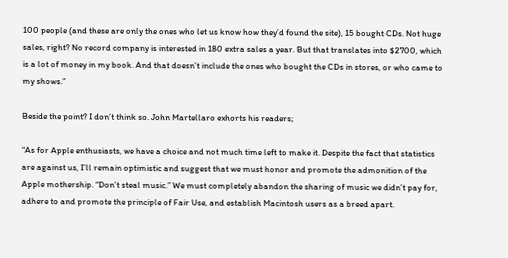100 people (and these are only the ones who let us know how they’d found the site), 15 bought CDs. Not huge sales, right? No record company is interested in 180 extra sales a year. But that translates into $2700, which is a lot of money in my book. And that doesn’t include the ones who bought the CDs in stores, or who came to my shows.”

Beside the point? I don’t think so. John Martellaro exhorts his readers;

“As for Apple enthusiasts, we have a choice and not much time left to make it. Despite the fact that statistics are against us, I’ll remain optimistic and suggest that we must honor and promote the admonition of the Apple mothership. “Don’t steal music.” We must completely abandon the sharing of music we didn’t pay for, adhere to and promote the principle of Fair Use, and establish Macintosh users as a breed apart.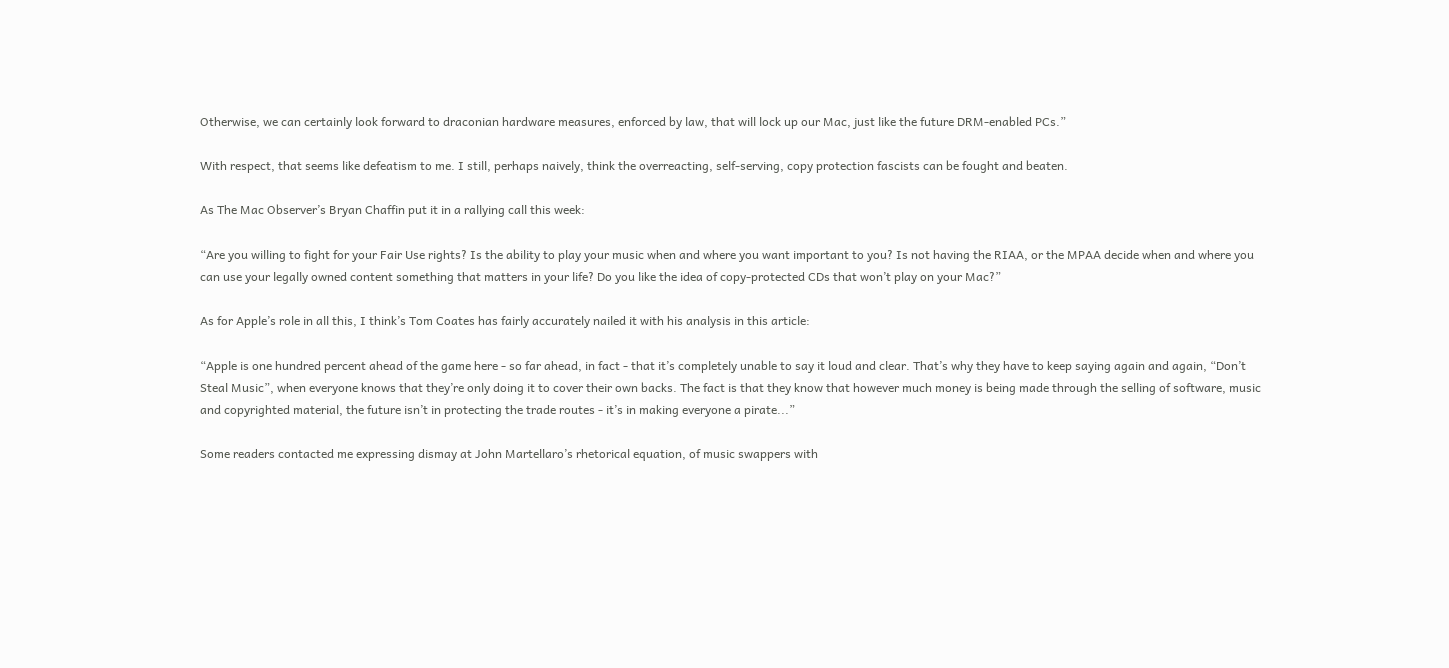Otherwise, we can certainly look forward to draconian hardware measures, enforced by law, that will lock up our Mac, just like the future DRM-enabled PCs.”

With respect, that seems like defeatism to me. I still, perhaps naively, think the overreacting, self-serving, copy protection fascists can be fought and beaten.

As The Mac Observer’s Bryan Chaffin put it in a rallying call this week:

“Are you willing to fight for your Fair Use rights? Is the ability to play your music when and where you want important to you? Is not having the RIAA, or the MPAA decide when and where you can use your legally owned content something that matters in your life? Do you like the idea of copy-protected CDs that won’t play on your Mac?”

As for Apple’s role in all this, I think’s Tom Coates has fairly accurately nailed it with his analysis in this article:

“Apple is one hundred percent ahead of the game here - so far ahead, in fact - that it’s completely unable to say it loud and clear. That’s why they have to keep saying again and again, “Don’t Steal Music”, when everyone knows that they’re only doing it to cover their own backs. The fact is that they know that however much money is being made through the selling of software, music and copyrighted material, the future isn’t in protecting the trade routes - it’s in making everyone a pirate...”

Some readers contacted me expressing dismay at John Martellaro’s rhetorical equation, of music swappers with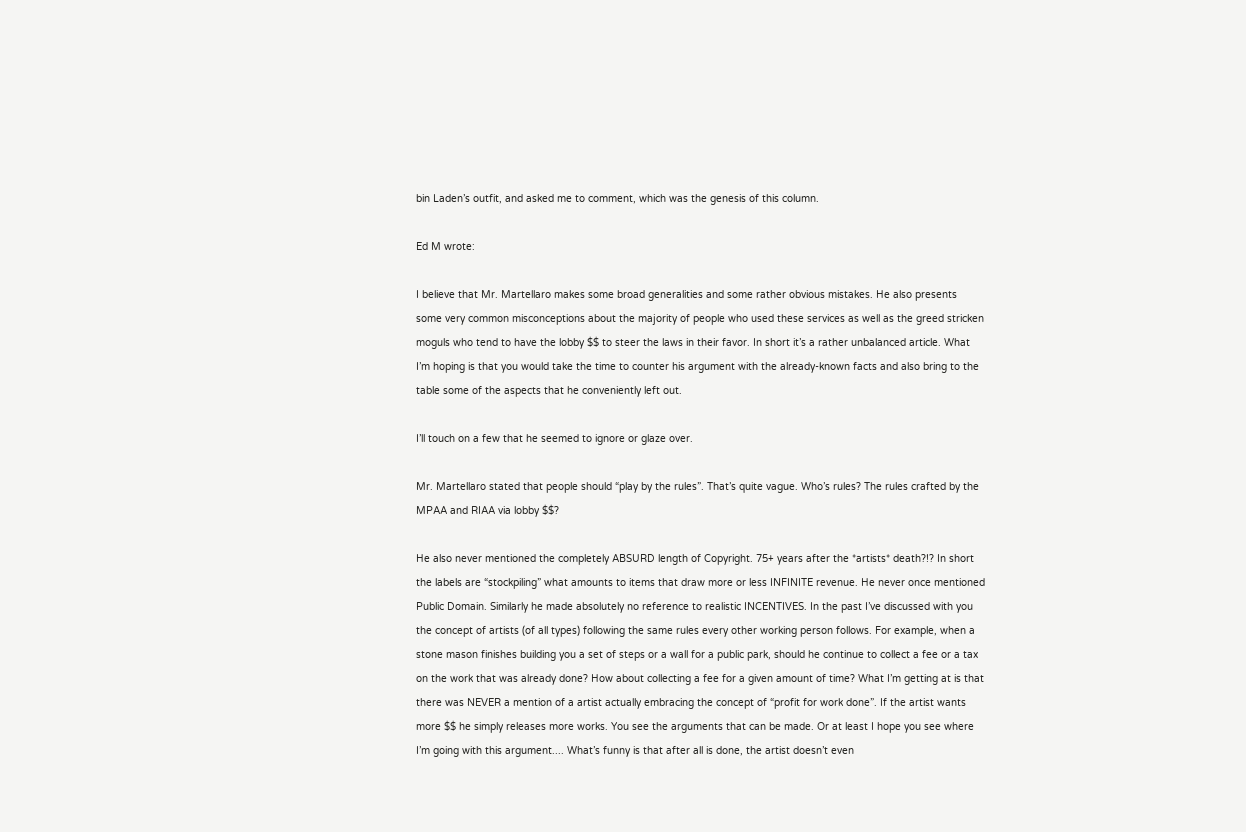bin Laden’s outfit, and asked me to comment, which was the genesis of this column.

Ed M wrote:

I believe that Mr. Martellaro makes some broad generalities and some rather obvious mistakes. He also presents some very common misconceptions about the majority of people who used these services as well as the greed stricken moguls who tend to have the lobby $$ to steer the laws in their favor. In short it’s a rather unbalanced article. What I’m hoping is that you would take the time to counter his argument with the already-known facts and also bring to the table some of the aspects that he conveniently left out.

I’ll touch on a few that he seemed to ignore or glaze over.

Mr. Martellaro stated that people should “play by the rules”. That’s quite vague. Who’s rules? The rules crafted by the MPAA and RIAA via lobby $$?

He also never mentioned the completely ABSURD length of Copyright. 75+ years after the *artists* death?!? In short the labels are “stockpiling” what amounts to items that draw more or less INFINITE revenue. He never once mentioned Public Domain. Similarly he made absolutely no reference to realistic INCENTIVES. In the past I’ve discussed with you the concept of artists (of all types) following the same rules every other working person follows. For example, when a stone mason finishes building you a set of steps or a wall for a public park, should he continue to collect a fee or a tax on the work that was already done? How about collecting a fee for a given amount of time? What I’m getting at is that there was NEVER a mention of a artist actually embracing the concept of “profit for work done”. If the artist wants more $$ he simply releases more works. You see the arguments that can be made. Or at least I hope you see where I’m going with this argument.... What’s funny is that after all is done, the artist doesn’t even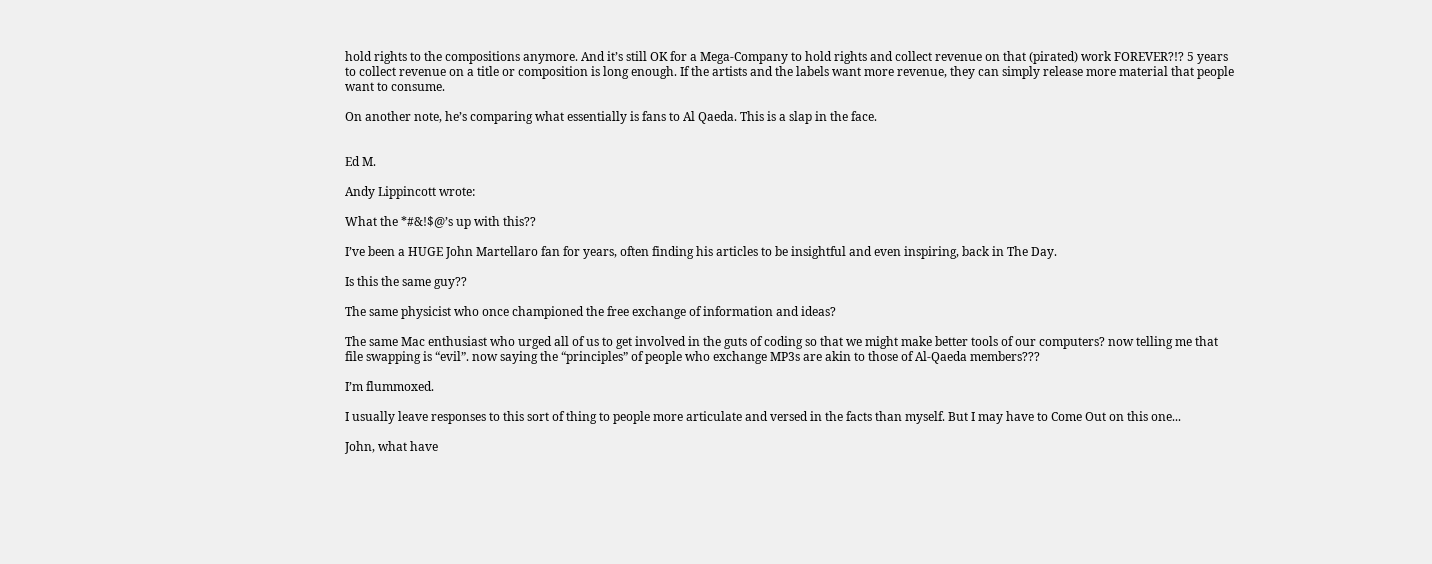hold rights to the compositions anymore. And it’s still OK for a Mega-Company to hold rights and collect revenue on that (pirated) work FOREVER?!? 5 years to collect revenue on a title or composition is long enough. If the artists and the labels want more revenue, they can simply release more material that people want to consume.

On another note, he’s comparing what essentially is fans to Al Qaeda. This is a slap in the face.


Ed M.

Andy Lippincott wrote:

What the *#&!$@’s up with this??

I’ve been a HUGE John Martellaro fan for years, often finding his articles to be insightful and even inspiring, back in The Day.

Is this the same guy??

The same physicist who once championed the free exchange of information and ideas?

The same Mac enthusiast who urged all of us to get involved in the guts of coding so that we might make better tools of our computers? now telling me that file swapping is “evil”. now saying the “principles” of people who exchange MP3s are akin to those of Al-Qaeda members???

I’m flummoxed.

I usually leave responses to this sort of thing to people more articulate and versed in the facts than myself. But I may have to Come Out on this one...

John, what have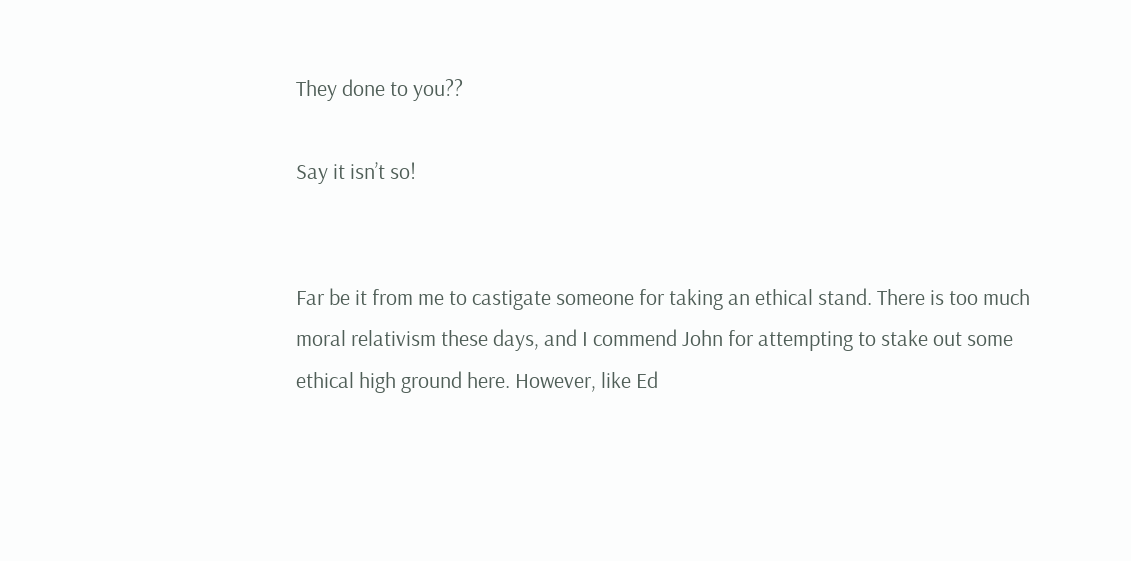They done to you??

Say it isn’t so!


Far be it from me to castigate someone for taking an ethical stand. There is too much moral relativism these days, and I commend John for attempting to stake out some ethical high ground here. However, like Ed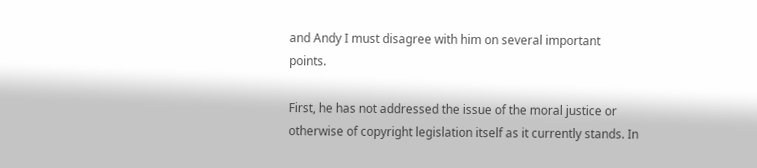and Andy I must disagree with him on several important points.

First, he has not addressed the issue of the moral justice or otherwise of copyright legislation itself as it currently stands. In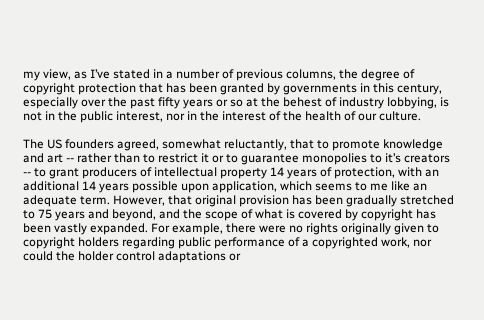my view, as I’ve stated in a number of previous columns, the degree of copyright protection that has been granted by governments in this century, especially over the past fifty years or so at the behest of industry lobbying, is not in the public interest, nor in the interest of the health of our culture.

The US founders agreed, somewhat reluctantly, that to promote knowledge and art -- rather than to restrict it or to guarantee monopolies to it’s creators -- to grant producers of intellectual property 14 years of protection, with an additional 14 years possible upon application, which seems to me like an adequate term. However, that original provision has been gradually stretched to 75 years and beyond, and the scope of what is covered by copyright has been vastly expanded. For example, there were no rights originally given to copyright holders regarding public performance of a copyrighted work, nor could the holder control adaptations or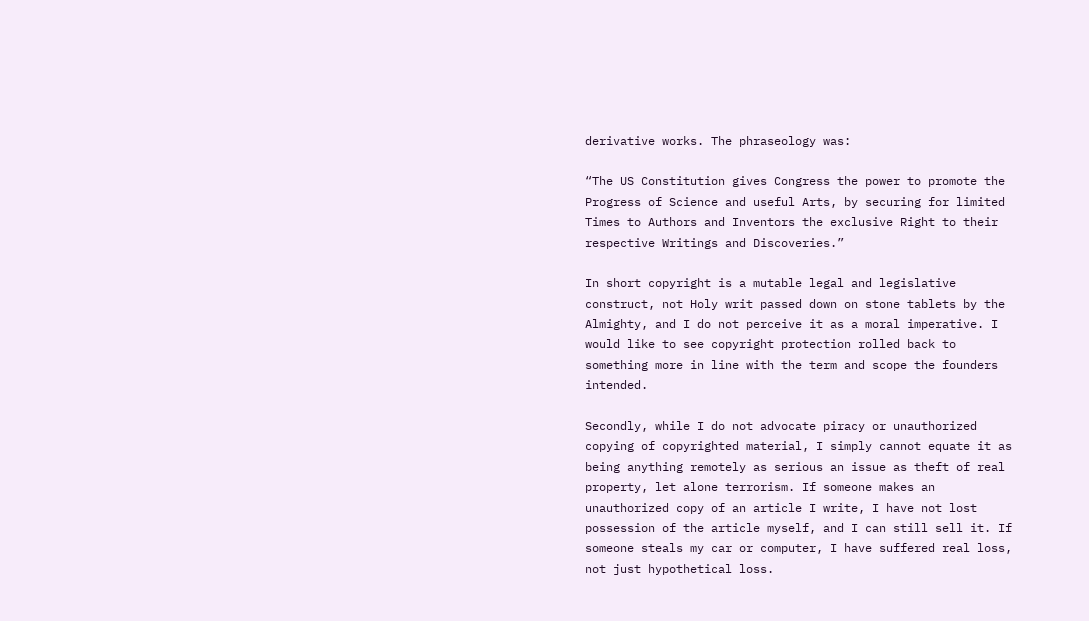derivative works. The phraseology was:

“The US Constitution gives Congress the power to promote the Progress of Science and useful Arts, by securing for limited Times to Authors and Inventors the exclusive Right to their respective Writings and Discoveries.”

In short copyright is a mutable legal and legislative construct, not Holy writ passed down on stone tablets by the Almighty, and I do not perceive it as a moral imperative. I would like to see copyright protection rolled back to something more in line with the term and scope the founders intended.

Secondly, while I do not advocate piracy or unauthorized copying of copyrighted material, I simply cannot equate it as being anything remotely as serious an issue as theft of real property, let alone terrorism. If someone makes an unauthorized copy of an article I write, I have not lost possession of the article myself, and I can still sell it. If someone steals my car or computer, I have suffered real loss, not just hypothetical loss.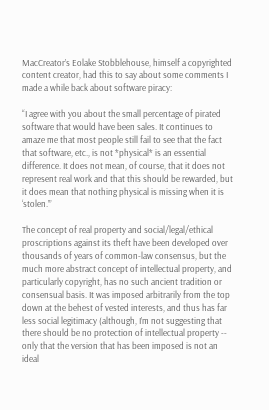MacCreator’s Eolake Stobblehouse, himself a copyrighted content creator, had this to say about some comments I made a while back about software piracy:

“I agree with you about the small percentage of pirated software that would have been sales. It continues to amaze me that most people still fail to see that the fact that software, etc., is not *physical* is an essential difference. It does not mean, of course, that it does not represent real work and that this should be rewarded, but it does mean that nothing physical is missing when it is ‘stolen.’”

The concept of real property and social/legal/ethical proscriptions against its theft have been developed over thousands of years of common-law consensus, but the much more abstract concept of intellectual property, and particularly copyright, has no such ancient tradition or consensual basis. It was imposed arbitrarily from the top down at the behest of vested interests, and thus has far less social legitimacy (although, I’m not suggesting that there should be no protection of intellectual property -- only that the version that has been imposed is not an ideal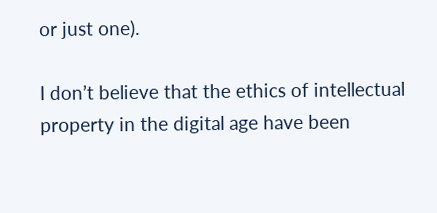or just one).

I don’t believe that the ethics of intellectual property in the digital age have been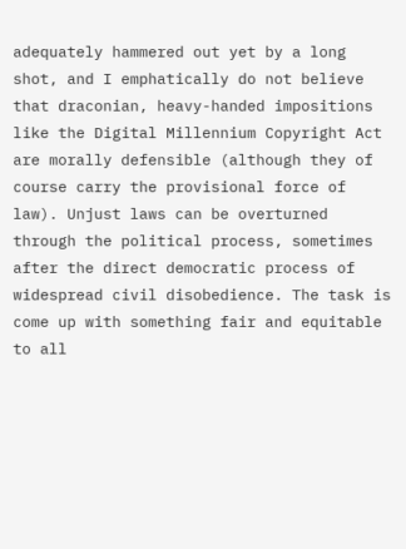adequately hammered out yet by a long shot, and I emphatically do not believe that draconian, heavy-handed impositions like the Digital Millennium Copyright Act are morally defensible (although they of course carry the provisional force of law). Unjust laws can be overturned through the political process, sometimes after the direct democratic process of widespread civil disobedience. The task is come up with something fair and equitable to all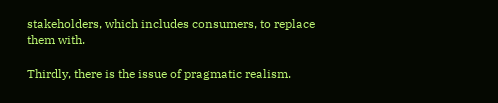stakeholders, which includes consumers, to replace them with.

Thirdly, there is the issue of pragmatic realism.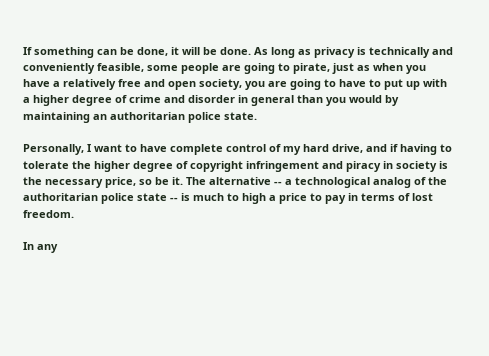If something can be done, it will be done. As long as privacy is technically and conveniently feasible, some people are going to pirate, just as when you have a relatively free and open society, you are going to have to put up with a higher degree of crime and disorder in general than you would by maintaining an authoritarian police state.

Personally, I want to have complete control of my hard drive, and if having to tolerate the higher degree of copyright infringement and piracy in society is the necessary price, so be it. The alternative -- a technological analog of the authoritarian police state -- is much to high a price to pay in terms of lost freedom.

In any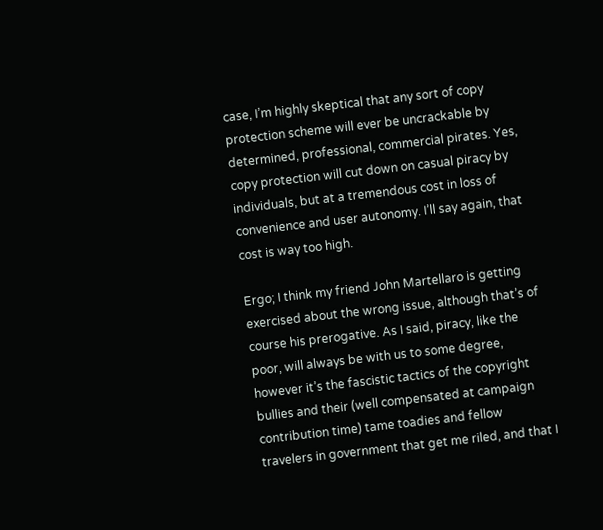case, I’m highly skeptical that any sort of copy protection scheme will ever be uncrackable by determined, professional, commercial pirates. Yes, copy protection will cut down on casual piracy by individuals, but at a tremendous cost in loss of convenience and user autonomy. I’ll say again, that cost is way too high.

Ergo; I think my friend John Martellaro is getting exercised about the wrong issue, although that’s of course his prerogative. As I said, piracy, like the poor, will always be with us to some degree, however it’s the fascistic tactics of the copyright bullies and their (well compensated at campaign contribution time) tame toadies and fellow travelers in government that get me riled, and that I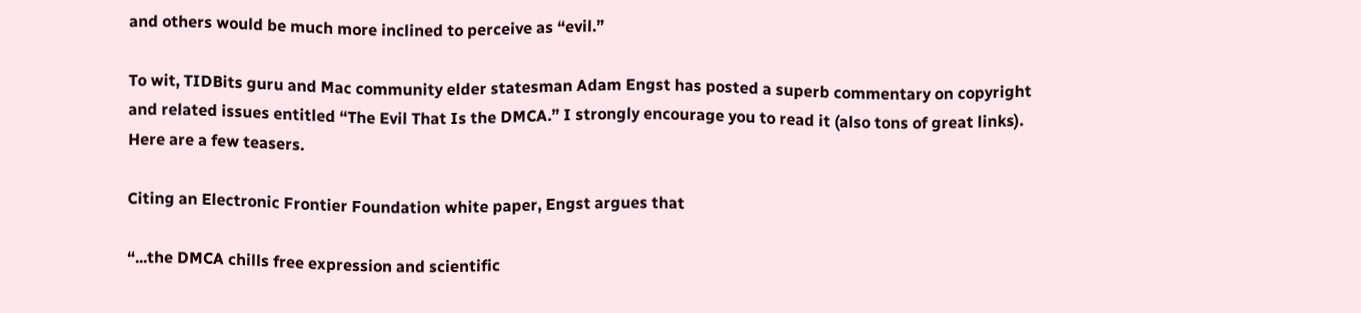and others would be much more inclined to perceive as “evil.”

To wit, TIDBits guru and Mac community elder statesman Adam Engst has posted a superb commentary on copyright and related issues entitled “The Evil That Is the DMCA.” I strongly encourage you to read it (also tons of great links). Here are a few teasers.

Citing an Electronic Frontier Foundation white paper, Engst argues that

“...the DMCA chills free expression and scientific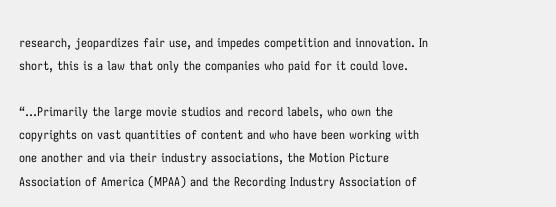research, jeopardizes fair use, and impedes competition and innovation. In short, this is a law that only the companies who paid for it could love.

“...Primarily the large movie studios and record labels, who own the copyrights on vast quantities of content and who have been working with one another and via their industry associations, the Motion Picture Association of America (MPAA) and the Recording Industry Association of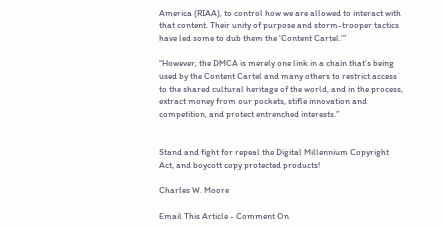America (RIAA), to control how we are allowed to interact with that content. Their unity of purpose and storm-trooper tactics have led some to dub them the ‘Content Cartel.’”

“However, the DMCA is merely one link in a chain that’s being used by the Content Cartel and many others to restrict access to the shared cultural heritage of the world, and in the process, extract money from our pockets, stifle innovation and competition, and protect entrenched interests.”


Stand and fight for repeal the Digital Millennium Copyright Act, and boycott copy protected products!

Charles W. Moore

Email This Article - Comment On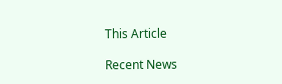This Article

Recent News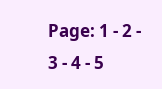Page: 1 - 2 - 3 - 4 - 5